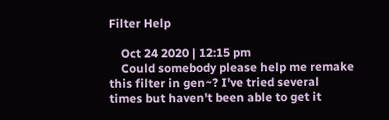Filter Help

    Oct 24 2020 | 12:15 pm
    Could somebody please help me remake this filter in gen~? I've tried several times but haven't been able to get it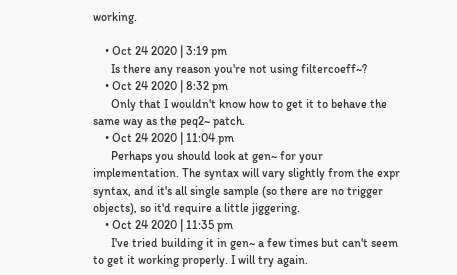working.

    • Oct 24 2020 | 3:19 pm
      Is there any reason you're not using filtercoeff~?
    • Oct 24 2020 | 8:32 pm
      Only that I wouldn't know how to get it to behave the same way as the peq2~ patch.
    • Oct 24 2020 | 11:04 pm
      Perhaps you should look at gen~ for your implementation. The syntax will vary slightly from the expr syntax, and it's all single sample (so there are no trigger objects), so it'd require a little jiggering.
    • Oct 24 2020 | 11:35 pm
      I've tried building it in gen~ a few times but can't seem to get it working properly. I will try again.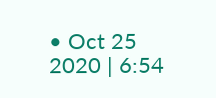• Oct 25 2020 | 6:54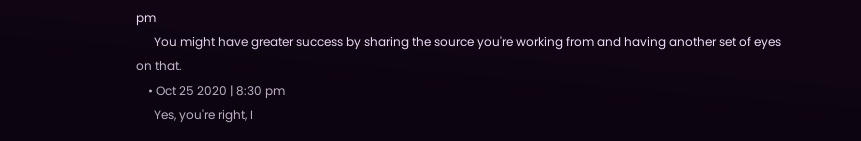pm
      You might have greater success by sharing the source you're working from and having another set of eyes on that.
    • Oct 25 2020 | 8:30 pm
      Yes, you're right, I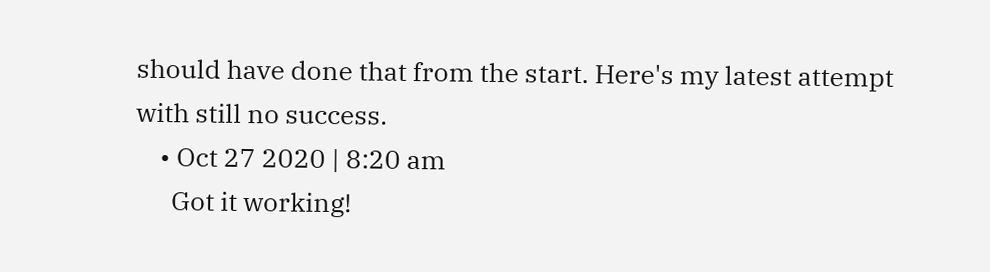should have done that from the start. Here's my latest attempt with still no success.
    • Oct 27 2020 | 8:20 am
      Got it working!